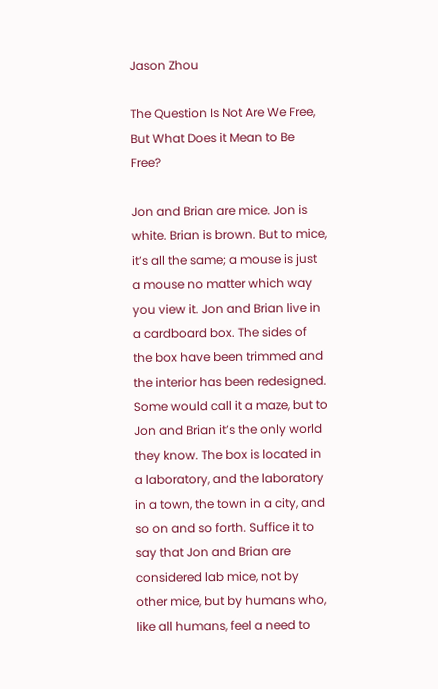Jason Zhou

The Question Is Not Are We Free, But What Does it Mean to Be Free?

Jon and Brian are mice. Jon is white. Brian is brown. But to mice, it’s all the same; a mouse is just a mouse no matter which way you view it. Jon and Brian live in a cardboard box. The sides of the box have been trimmed and the interior has been redesigned. Some would call it a maze, but to Jon and Brian it’s the only world they know. The box is located in a laboratory, and the laboratory in a town, the town in a city, and so on and so forth. Suffice it to say that Jon and Brian are considered lab mice, not by other mice, but by humans who, like all humans, feel a need to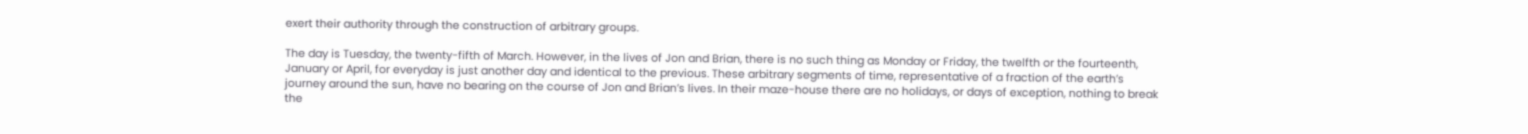exert their authority through the construction of arbitrary groups.

The day is Tuesday, the twenty-fifth of March. However, in the lives of Jon and Brian, there is no such thing as Monday or Friday, the twelfth or the fourteenth, January or April, for everyday is just another day and identical to the previous. These arbitrary segments of time, representative of a fraction of the earth’s journey around the sun, have no bearing on the course of Jon and Brian’s lives. In their maze-house there are no holidays, or days of exception, nothing to break the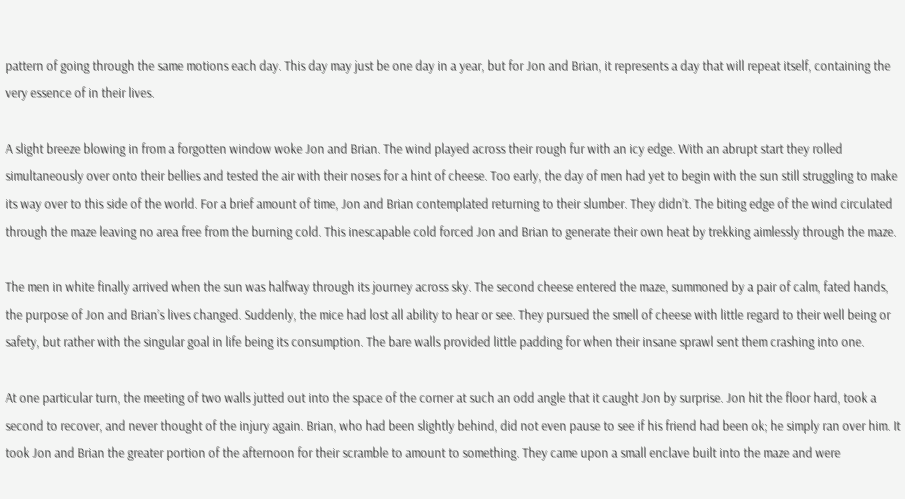pattern of going through the same motions each day. This day may just be one day in a year, but for Jon and Brian, it represents a day that will repeat itself, containing the very essence of in their lives.

A slight breeze blowing in from a forgotten window woke Jon and Brian. The wind played across their rough fur with an icy edge. With an abrupt start they rolled simultaneously over onto their bellies and tested the air with their noses for a hint of cheese. Too early, the day of men had yet to begin with the sun still struggling to make its way over to this side of the world. For a brief amount of time, Jon and Brian contemplated returning to their slumber. They didn’t. The biting edge of the wind circulated through the maze leaving no area free from the burning cold. This inescapable cold forced Jon and Brian to generate their own heat by trekking aimlessly through the maze.

The men in white finally arrived when the sun was halfway through its journey across sky. The second cheese entered the maze, summoned by a pair of calm, fated hands, the purpose of Jon and Brian’s lives changed. Suddenly, the mice had lost all ability to hear or see. They pursued the smell of cheese with little regard to their well being or safety, but rather with the singular goal in life being its consumption. The bare walls provided little padding for when their insane sprawl sent them crashing into one.

At one particular turn, the meeting of two walls jutted out into the space of the corner at such an odd angle that it caught Jon by surprise. Jon hit the floor hard, took a second to recover, and never thought of the injury again. Brian, who had been slightly behind, did not even pause to see if his friend had been ok; he simply ran over him. It took Jon and Brian the greater portion of the afternoon for their scramble to amount to something. They came upon a small enclave built into the maze and were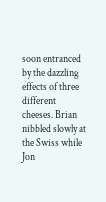soon entranced by the dazzling effects of three different cheeses. Brian nibbled slowly at the Swiss while Jon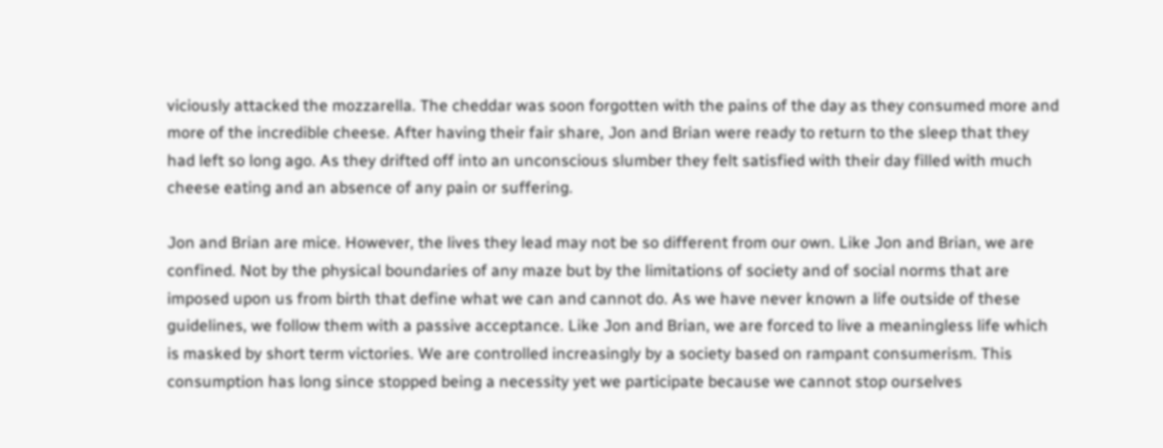viciously attacked the mozzarella. The cheddar was soon forgotten with the pains of the day as they consumed more and more of the incredible cheese. After having their fair share, Jon and Brian were ready to return to the sleep that they had left so long ago. As they drifted off into an unconscious slumber they felt satisfied with their day filled with much cheese eating and an absence of any pain or suffering.

Jon and Brian are mice. However, the lives they lead may not be so different from our own. Like Jon and Brian, we are confined. Not by the physical boundaries of any maze but by the limitations of society and of social norms that are imposed upon us from birth that define what we can and cannot do. As we have never known a life outside of these guidelines, we follow them with a passive acceptance. Like Jon and Brian, we are forced to live a meaningless life which is masked by short term victories. We are controlled increasingly by a society based on rampant consumerism. This consumption has long since stopped being a necessity yet we participate because we cannot stop ourselves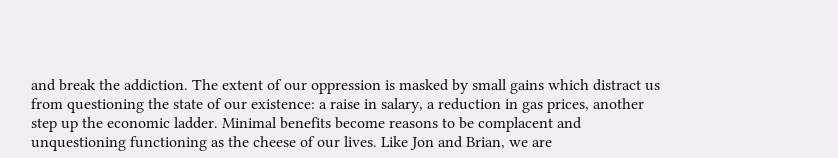and break the addiction. The extent of our oppression is masked by small gains which distract us from questioning the state of our existence: a raise in salary, a reduction in gas prices, another step up the economic ladder. Minimal benefits become reasons to be complacent and unquestioning functioning as the cheese of our lives. Like Jon and Brian, we are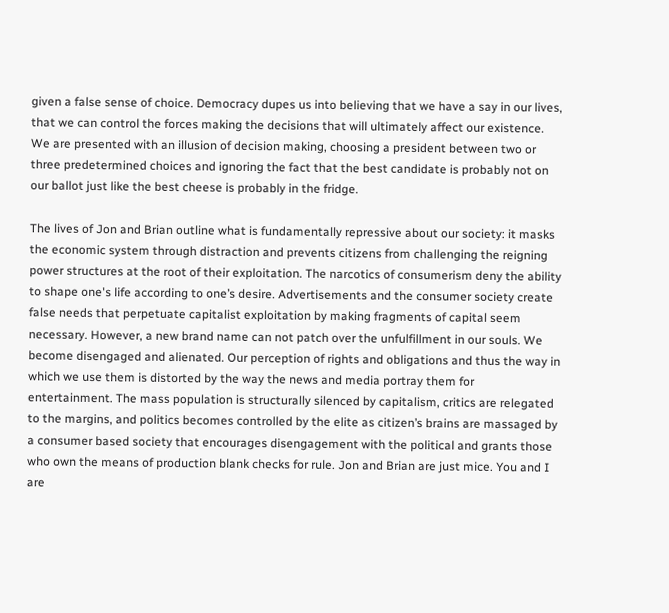given a false sense of choice. Democracy dupes us into believing that we have a say in our lives, that we can control the forces making the decisions that will ultimately affect our existence. We are presented with an illusion of decision making, choosing a president between two or three predetermined choices and ignoring the fact that the best candidate is probably not on our ballot just like the best cheese is probably in the fridge.

The lives of Jon and Brian outline what is fundamentally repressive about our society: it masks the economic system through distraction and prevents citizens from challenging the reigning power structures at the root of their exploitation. The narcotics of consumerism deny the ability to shape one's life according to one’s desire. Advertisements and the consumer society create false needs that perpetuate capitalist exploitation by making fragments of capital seem necessary. However, a new brand name can not patch over the unfulfillment in our souls. We become disengaged and alienated. Our perception of rights and obligations and thus the way in which we use them is distorted by the way the news and media portray them for entertainment. The mass population is structurally silenced by capitalism, critics are relegated to the margins, and politics becomes controlled by the elite as citizen’s brains are massaged by a consumer based society that encourages disengagement with the political and grants those who own the means of production blank checks for rule. Jon and Brian are just mice. You and I are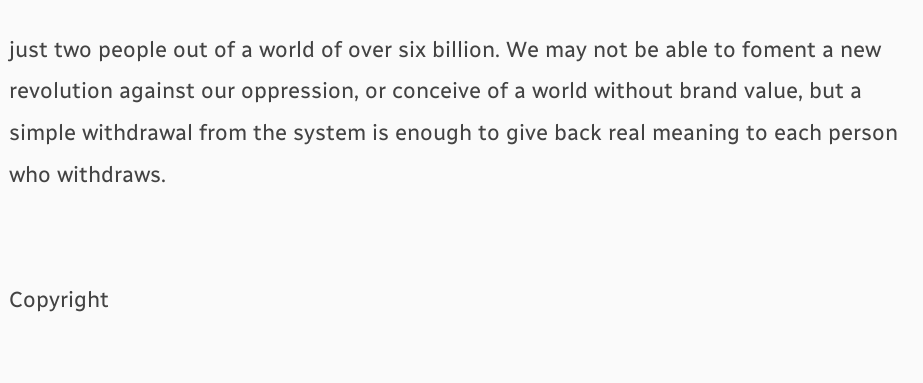just two people out of a world of over six billion. We may not be able to foment a new revolution against our oppression, or conceive of a world without brand value, but a simple withdrawal from the system is enough to give back real meaning to each person who withdraws.


Copyright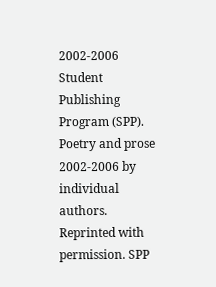2002-2006 Student Publishing Program (SPP). Poetry and prose 2002-2006 by individual authors. Reprinted with permission. SPP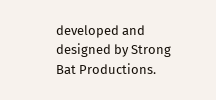developed and designed by Strong Bat Productions.